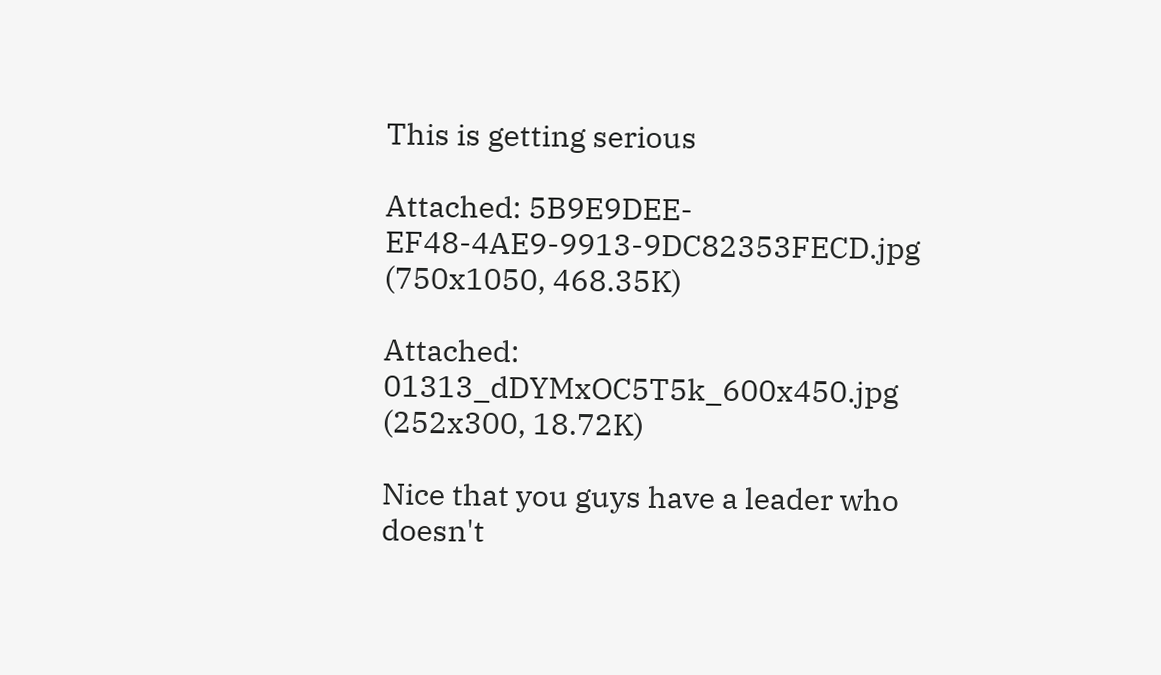This is getting serious

Attached: 5B9E9DEE-EF48-4AE9-9913-9DC82353FECD.jpg (750x1050, 468.35K)

Attached: 01313_dDYMxOC5T5k_600x450.jpg (252x300, 18.72K)

Nice that you guys have a leader who doesn't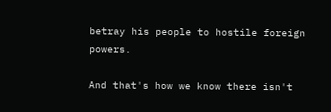betray his people to hostile foreign powers.

And that's how we know there isn't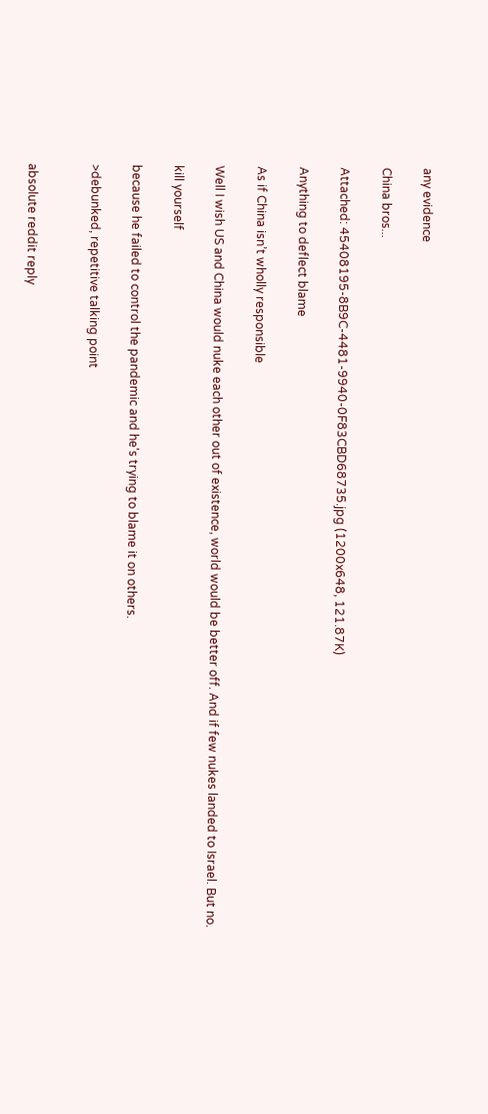any evidence

China bros...

Attached: 45408195-8B9C-4481-9940-0F83CBD68735.jpg (1200x648, 121.87K)

Anything to deflect blame

As if China isn’t wholly responsible

Well I wish US and China would nuke each other out of existence, world would be better off. And if few nukes landed to Israel. But no.

kill yourself

because he failed to control the pandemic and he's trying to blame it on others.

>debunked, repetitive talking point


absolute reddit reply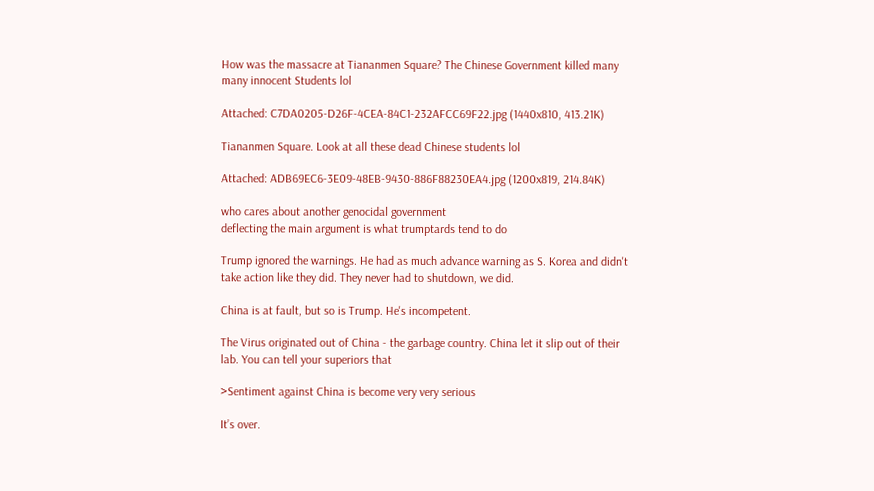How was the massacre at Tiananmen Square? The Chinese Government killed many many innocent Students lol

Attached: C7DA0205-D26F-4CEA-84C1-232AFCC69F22.jpg (1440x810, 413.21K)

Tiananmen Square. Look at all these dead Chinese students lol

Attached: ADB69EC6-3E09-48EB-9430-886F88230EA4.jpg (1200x819, 214.84K)

who cares about another genocidal government
deflecting the main argument is what trumptards tend to do

Trump ignored the warnings. He had as much advance warning as S. Korea and didn't take action like they did. They never had to shutdown, we did.

China is at fault, but so is Trump. He's incompetent.

The Virus originated out of China - the garbage country. China let it slip out of their lab. You can tell your superiors that

>Sentiment against China is become very very serious

It’s over.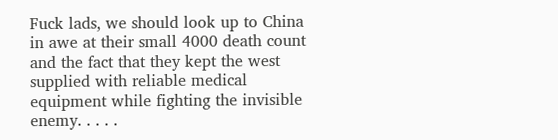Fuck lads, we should look up to China in awe at their small 4000 death count and the fact that they kept the west supplied with reliable medical equipment while fighting the invisible enemy. . . . .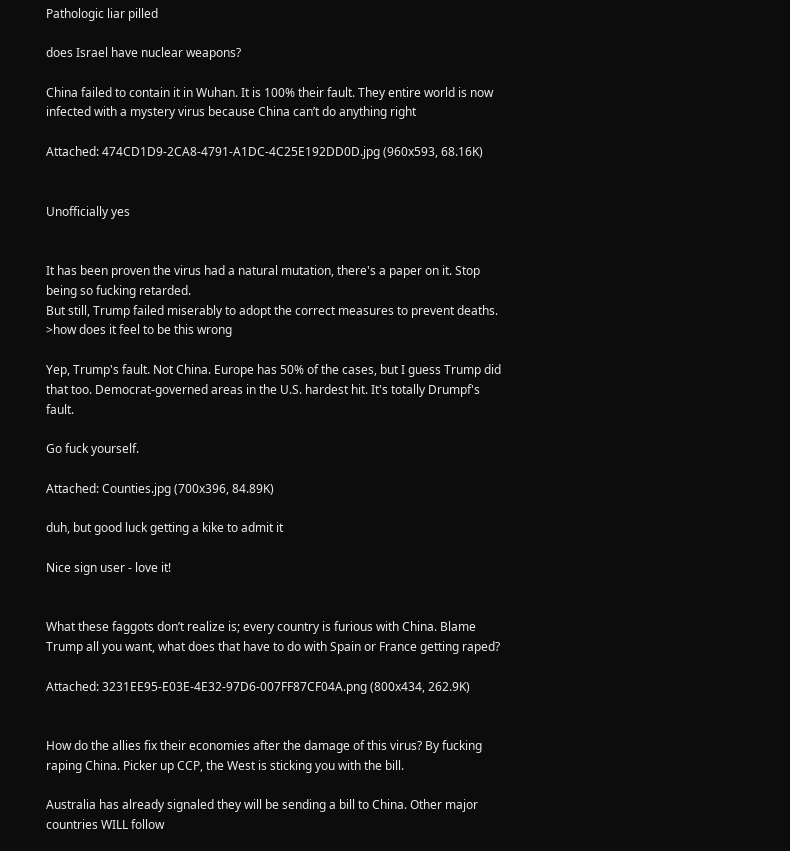Pathologic liar pilled

does Israel have nuclear weapons?

China failed to contain it in Wuhan. It is 100% their fault. They entire world is now infected with a mystery virus because China can’t do anything right

Attached: 474CD1D9-2CA8-4791-A1DC-4C25E192DD0D.jpg (960x593, 68.16K)


Unofficially yes


It has been proven the virus had a natural mutation, there's a paper on it. Stop being so fucking retarded.
But still, Trump failed miserably to adopt the correct measures to prevent deaths.
>how does it feel to be this wrong

Yep, Trump's fault. Not China. Europe has 50% of the cases, but I guess Trump did that too. Democrat-governed areas in the U.S. hardest hit. It's totally Drumpf's fault.

Go fuck yourself.

Attached: Counties.jpg (700x396, 84.89K)

duh, but good luck getting a kike to admit it

Nice sign user - love it!


What these faggots don’t realize is; every country is furious with China. Blame Trump all you want, what does that have to do with Spain or France getting raped?

Attached: 3231EE95-E03E-4E32-97D6-007FF87CF04A.png (800x434, 262.9K)


How do the allies fix their economies after the damage of this virus? By fucking raping China. Picker up CCP, the West is sticking you with the bill.

Australia has already signaled they will be sending a bill to China. Other major countries WILL follow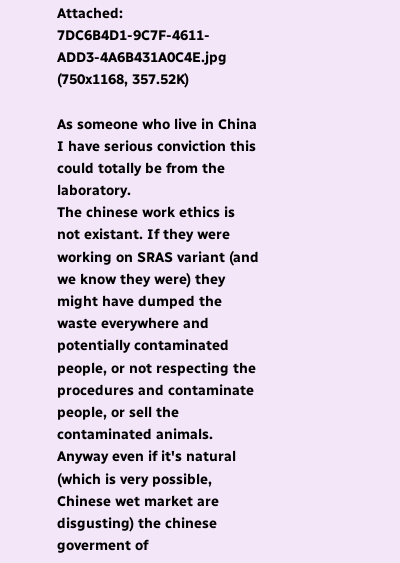Attached: 7DC6B4D1-9C7F-4611-ADD3-4A6B431A0C4E.jpg (750x1168, 357.52K)

As someone who live in China I have serious conviction this could totally be from the laboratory.
The chinese work ethics is not existant. If they were working on SRAS variant (and we know they were) they might have dumped the waste everywhere and potentially contaminated people, or not respecting the procedures and contaminate people, or sell the contaminated animals.
Anyway even if it's natural (which is very possible, Chinese wet market are disgusting) the chinese goverment of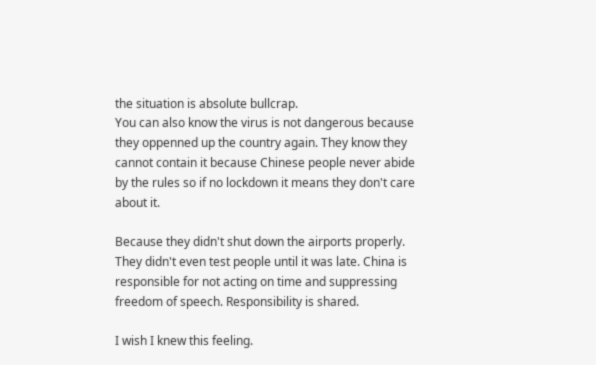the situation is absolute bullcrap.
You can also know the virus is not dangerous because they oppenned up the country again. They know they cannot contain it because Chinese people never abide by the rules so if no lockdown it means they don't care about it.

Because they didn't shut down the airports properly. They didn't even test people until it was late. China is responsible for not acting on time and suppressing freedom of speech. Responsibility is shared.

I wish I knew this feeling.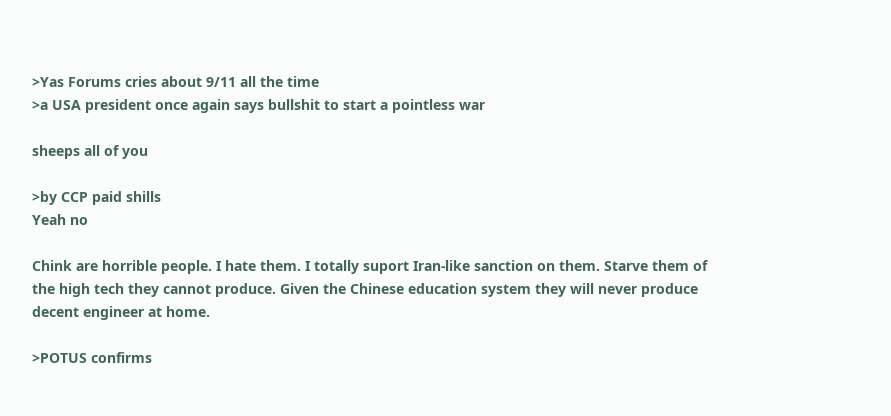>Yas Forums cries about 9/11 all the time
>a USA president once again says bullshit to start a pointless war

sheeps all of you

>by CCP paid shills
Yeah no

Chink are horrible people. I hate them. I totally suport Iran-like sanction on them. Starve them of the high tech they cannot produce. Given the Chinese education system they will never produce decent engineer at home.

>POTUS confirms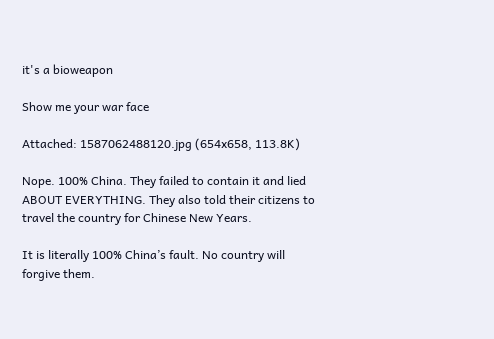it's a bioweapon

Show me your war face

Attached: 1587062488120.jpg (654x658, 113.8K)

Nope. 100% China. They failed to contain it and lied ABOUT EVERYTHING. They also told their citizens to travel the country for Chinese New Years.

It is literally 100% China’s fault. No country will forgive them.